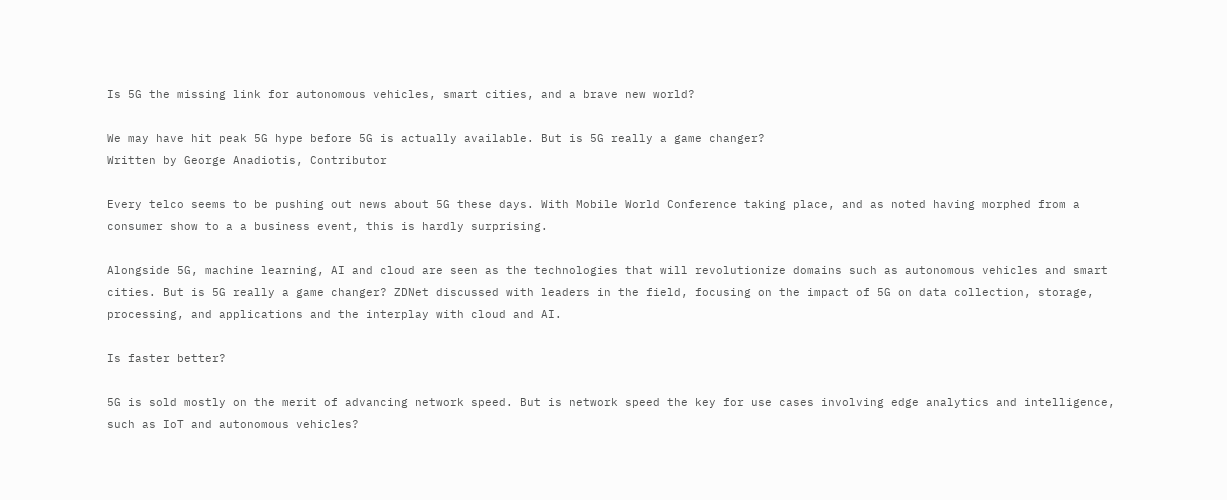Is 5G the missing link for autonomous vehicles, smart cities, and a brave new world?

We may have hit peak 5G hype before 5G is actually available. But is 5G really a game changer?
Written by George Anadiotis, Contributor

Every telco seems to be pushing out news about 5G these days. With Mobile World Conference taking place, and as noted having morphed from a consumer show to a a business event, this is hardly surprising.

Alongside 5G, machine learning, AI and cloud are seen as the technologies that will revolutionize domains such as autonomous vehicles and smart cities. But is 5G really a game changer? ZDNet discussed with leaders in the field, focusing on the impact of 5G on data collection, storage, processing, and applications and the interplay with cloud and AI.

Is faster better?

5G is sold mostly on the merit of advancing network speed. But is network speed the key for use cases involving edge analytics and intelligence, such as IoT and autonomous vehicles?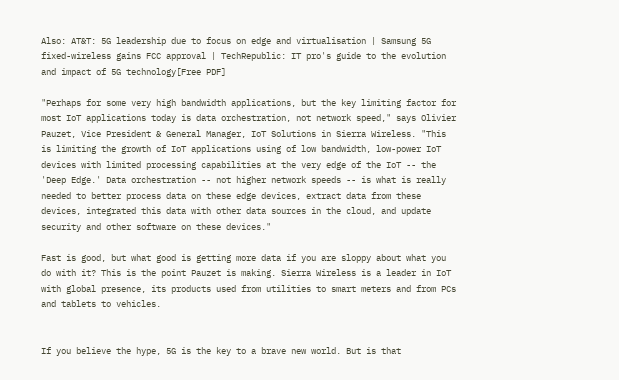Also: AT&T: 5G leadership due to focus on edge and virtualisation | Samsung 5G fixed-wireless gains FCC approval | TechRepublic: IT pro's guide to the evolution and impact of 5G technology[Free PDF]

"Perhaps for some very high bandwidth applications, but the key limiting factor for most IoT applications today is data orchestration, not network speed," says Olivier Pauzet, Vice President & General Manager, IoT Solutions in Sierra Wireless. "This is limiting the growth of IoT applications using of low bandwidth, low-power IoT devices with limited processing capabilities at the very edge of the IoT -- the 'Deep Edge.' Data orchestration -- not higher network speeds -- is what is really needed to better process data on these edge devices, extract data from these devices, integrated this data with other data sources in the cloud, and update security and other software on these devices."

Fast is good, but what good is getting more data if you are sloppy about what you do with it? This is the point Pauzet is making. Sierra Wireless is a leader in IoT with global presence, its products used from utilities to smart meters and from PCs and tablets to vehicles.


If you believe the hype, 5G is the key to a brave new world. But is that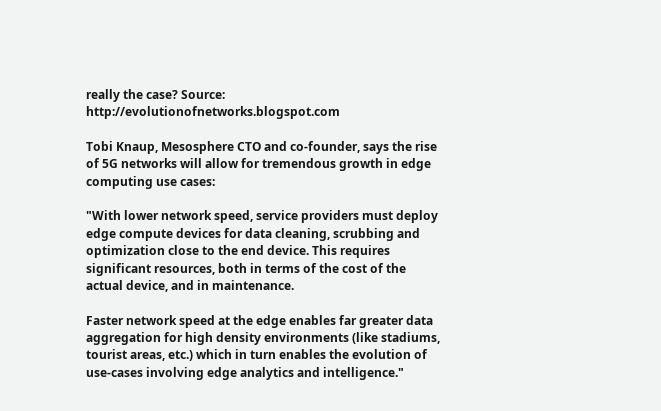really the case? Source: http://evolutionofnetworks.blogspot.com

Tobi Knaup, Mesosphere CTO and co-founder, says the rise of 5G networks will allow for tremendous growth in edge computing use cases:

"With lower network speed, service providers must deploy edge compute devices for data cleaning, scrubbing and optimization close to the end device. This requires significant resources, both in terms of the cost of the actual device, and in maintenance.

Faster network speed at the edge enables far greater data aggregation for high density environments (like stadiums, tourist areas, etc.) which in turn enables the evolution of use-cases involving edge analytics and intelligence."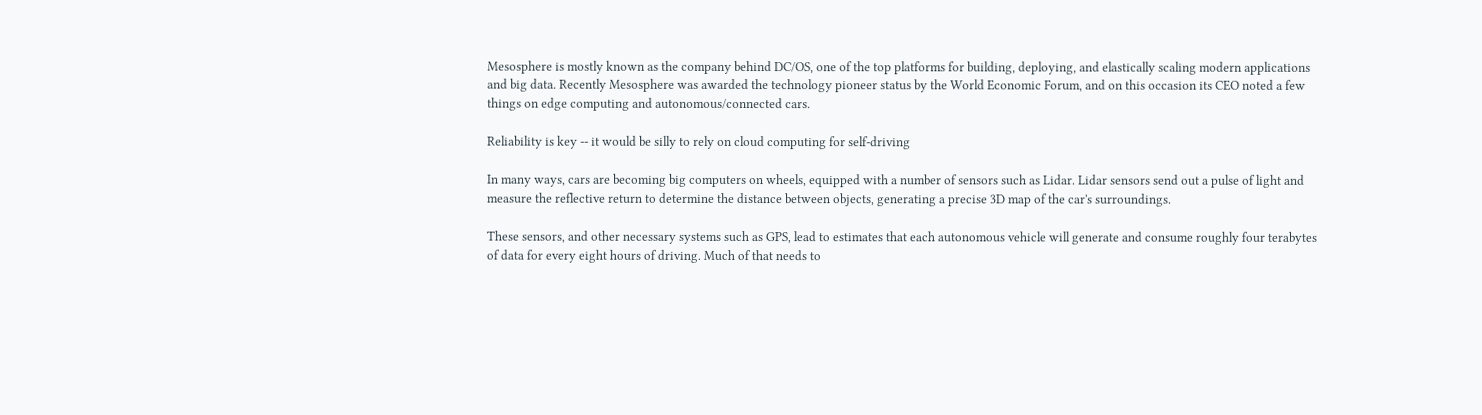Mesosphere is mostly known as the company behind DC/OS, one of the top platforms for building, deploying, and elastically scaling modern applications and big data. Recently Mesosphere was awarded the technology pioneer status by the World Economic Forum, and on this occasion its CEO noted a few things on edge computing and autonomous/connected cars.

Reliability is key -- it would be silly to rely on cloud computing for self-driving

In many ways, cars are becoming big computers on wheels, equipped with a number of sensors such as Lidar. Lidar sensors send out a pulse of light and measure the reflective return to determine the distance between objects, generating a precise 3D map of the car's surroundings.

These sensors, and other necessary systems such as GPS, lead to estimates that each autonomous vehicle will generate and consume roughly four terabytes of data for every eight hours of driving. Much of that needs to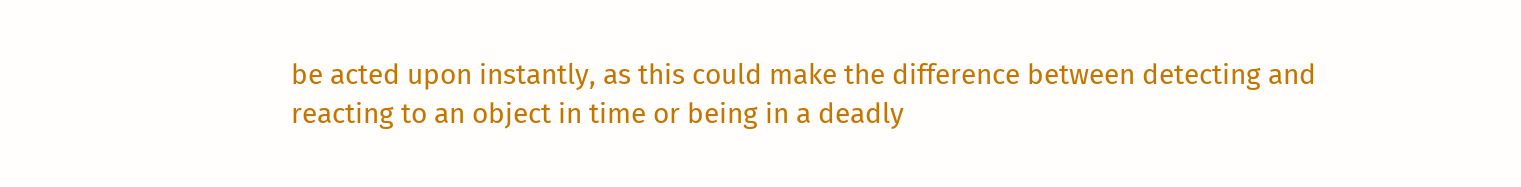be acted upon instantly, as this could make the difference between detecting and reacting to an object in time or being in a deadly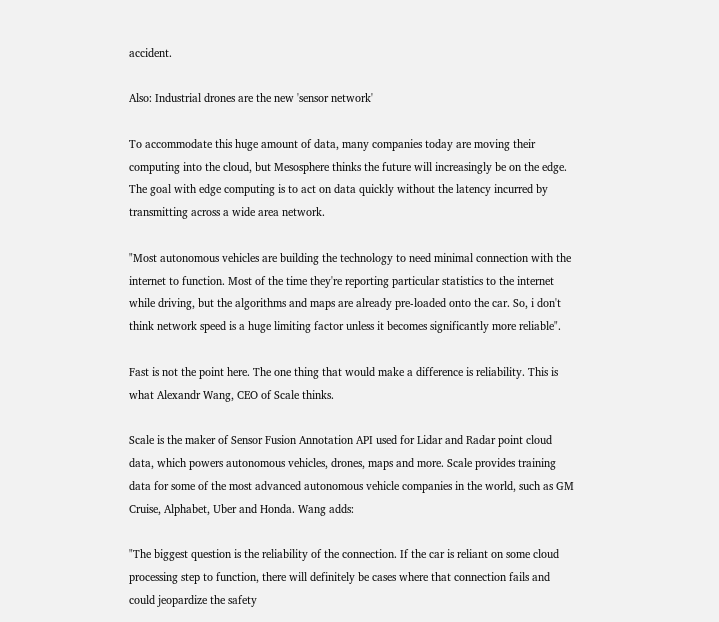accident.

Also: Industrial drones are the new 'sensor network'

To accommodate this huge amount of data, many companies today are moving their computing into the cloud, but Mesosphere thinks the future will increasingly be on the edge. The goal with edge computing is to act on data quickly without the latency incurred by transmitting across a wide area network.

"Most autonomous vehicles are building the technology to need minimal connection with the internet to function. Most of the time they're reporting particular statistics to the internet while driving, but the algorithms and maps are already pre-loaded onto the car. So, i don't think network speed is a huge limiting factor unless it becomes significantly more reliable".

Fast is not the point here. The one thing that would make a difference is reliability. This is what Alexandr Wang, CEO of Scale thinks.

Scale is the maker of Sensor Fusion Annotation API used for Lidar and Radar point cloud data, which powers autonomous vehicles, drones, maps and more. Scale provides training data for some of the most advanced autonomous vehicle companies in the world, such as GM Cruise, Alphabet, Uber and Honda. Wang adds:

"The biggest question is the reliability of the connection. If the car is reliant on some cloud processing step to function, there will definitely be cases where that connection fails and could jeopardize the safety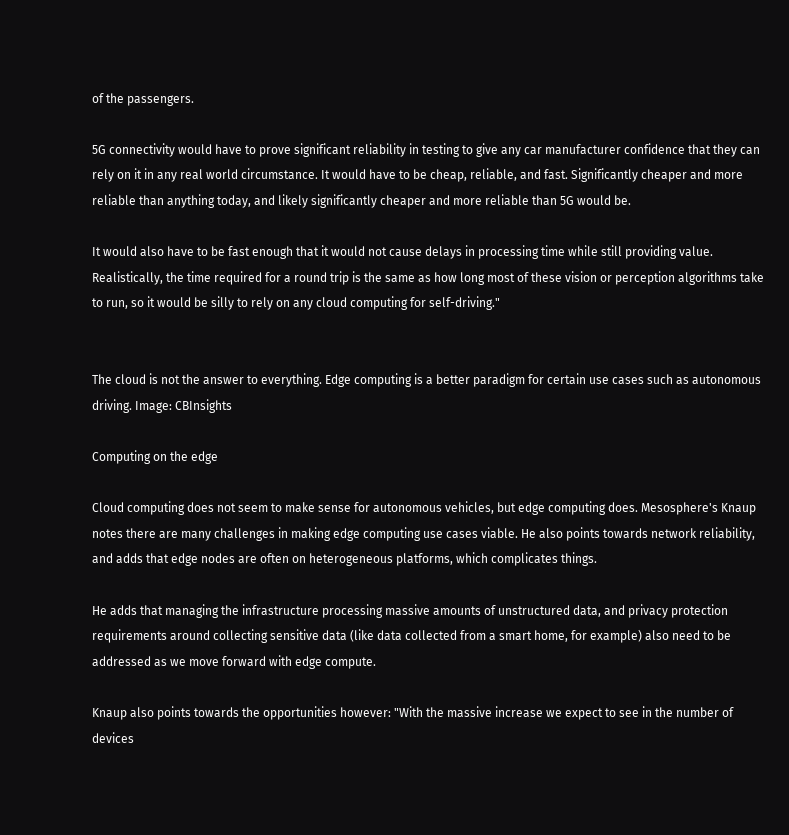of the passengers.

5G connectivity would have to prove significant reliability in testing to give any car manufacturer confidence that they can rely on it in any real world circumstance. It would have to be cheap, reliable, and fast. Significantly cheaper and more reliable than anything today, and likely significantly cheaper and more reliable than 5G would be.

It would also have to be fast enough that it would not cause delays in processing time while still providing value. Realistically, the time required for a round trip is the same as how long most of these vision or perception algorithms take to run, so it would be silly to rely on any cloud computing for self-driving."


The cloud is not the answer to everything. Edge computing is a better paradigm for certain use cases such as autonomous driving. Image: CBInsights

Computing on the edge

Cloud computing does not seem to make sense for autonomous vehicles, but edge computing does. Mesosphere's Knaup notes there are many challenges in making edge computing use cases viable. He also points towards network reliability, and adds that edge nodes are often on heterogeneous platforms, which complicates things.

He adds that managing the infrastructure processing massive amounts of unstructured data, and privacy protection requirements around collecting sensitive data (like data collected from a smart home, for example) also need to be addressed as we move forward with edge compute.

Knaup also points towards the opportunities however: "With the massive increase we expect to see in the number of devices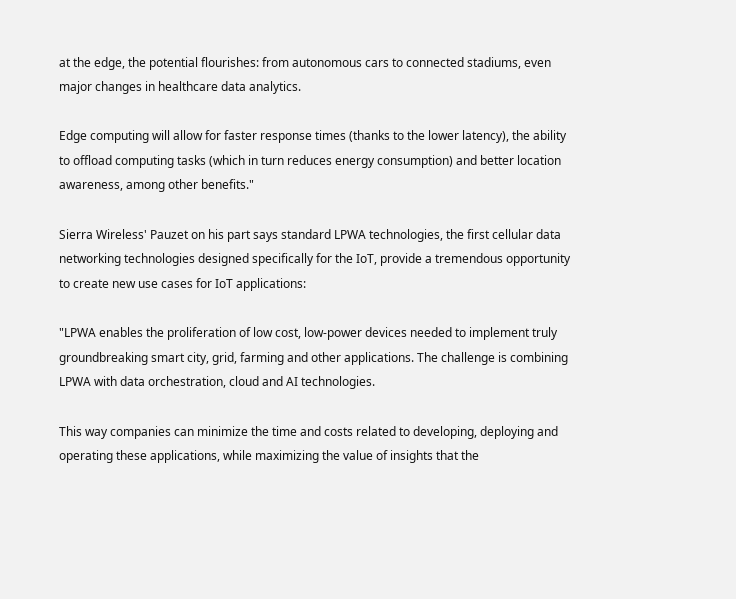at the edge, the potential flourishes: from autonomous cars to connected stadiums, even major changes in healthcare data analytics.

Edge computing will allow for faster response times (thanks to the lower latency), the ability to offload computing tasks (which in turn reduces energy consumption) and better location awareness, among other benefits."

Sierra Wireless' Pauzet on his part says standard LPWA technologies, the first cellular data networking technologies designed specifically for the IoT, provide a tremendous opportunity to create new use cases for IoT applications:

"LPWA enables the proliferation of low cost, low-power devices needed to implement truly groundbreaking smart city, grid, farming and other applications. The challenge is combining LPWA with data orchestration, cloud and AI technologies.

This way companies can minimize the time and costs related to developing, deploying and operating these applications, while maximizing the value of insights that the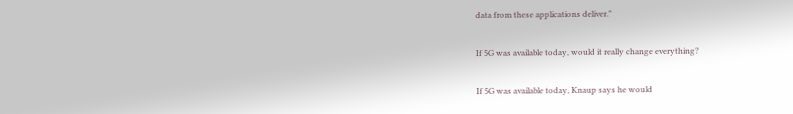data from these applications deliver."

If 5G was available today, would it really change everything?

If 5G was available today, Knaup says he would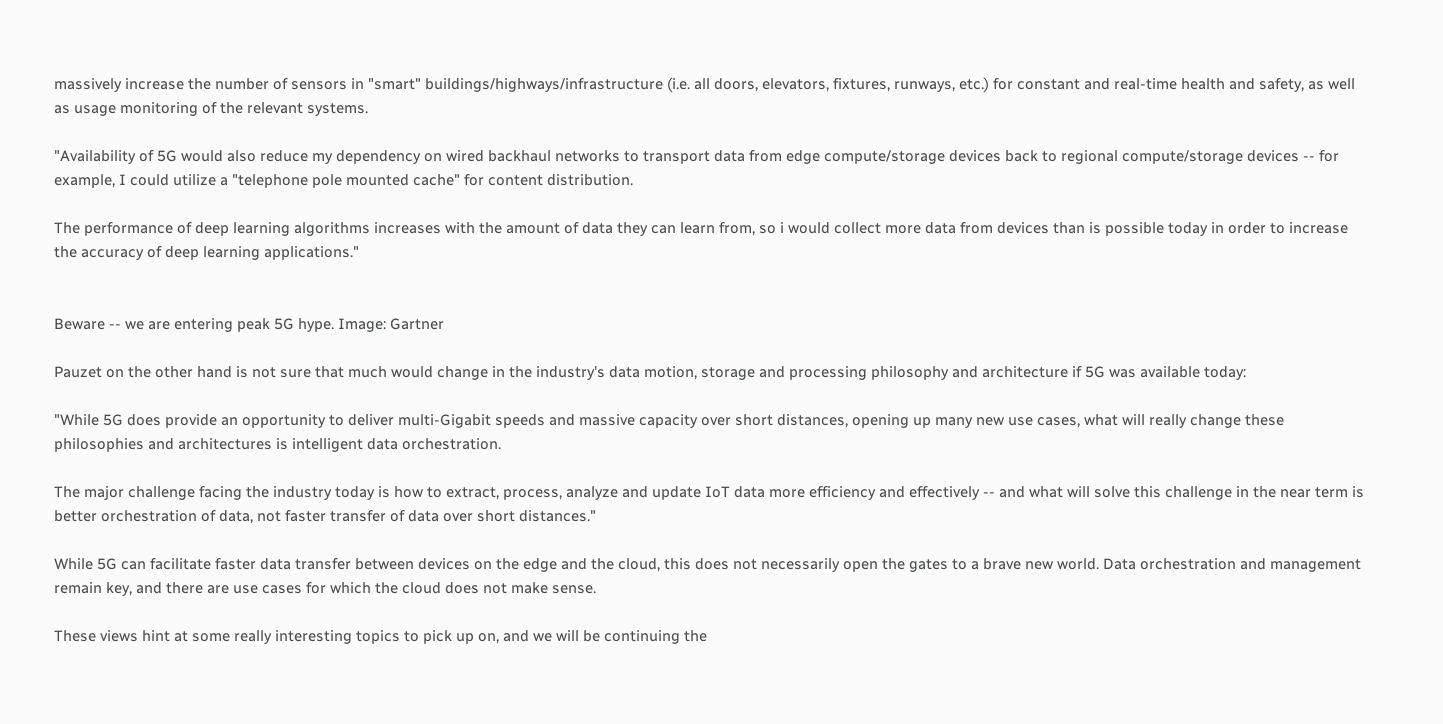massively increase the number of sensors in "smart" buildings/highways/infrastructure (i.e. all doors, elevators, fixtures, runways, etc.) for constant and real-time health and safety, as well as usage monitoring of the relevant systems.

"Availability of 5G would also reduce my dependency on wired backhaul networks to transport data from edge compute/storage devices back to regional compute/storage devices -- for example, I could utilize a "telephone pole mounted cache" for content distribution.

The performance of deep learning algorithms increases with the amount of data they can learn from, so i would collect more data from devices than is possible today in order to increase the accuracy of deep learning applications."


Beware -- we are entering peak 5G hype. Image: Gartner

Pauzet on the other hand is not sure that much would change in the industry's data motion, storage and processing philosophy and architecture if 5G was available today:

"While 5G does provide an opportunity to deliver multi-Gigabit speeds and massive capacity over short distances, opening up many new use cases, what will really change these philosophies and architectures is intelligent data orchestration.

The major challenge facing the industry today is how to extract, process, analyze and update IoT data more efficiency and effectively -- and what will solve this challenge in the near term is better orchestration of data, not faster transfer of data over short distances."

While 5G can facilitate faster data transfer between devices on the edge and the cloud, this does not necessarily open the gates to a brave new world. Data orchestration and management remain key, and there are use cases for which the cloud does not make sense.

These views hint at some really interesting topics to pick up on, and we will be continuing the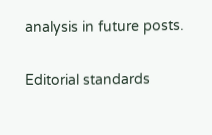analysis in future posts.

Editorial standards